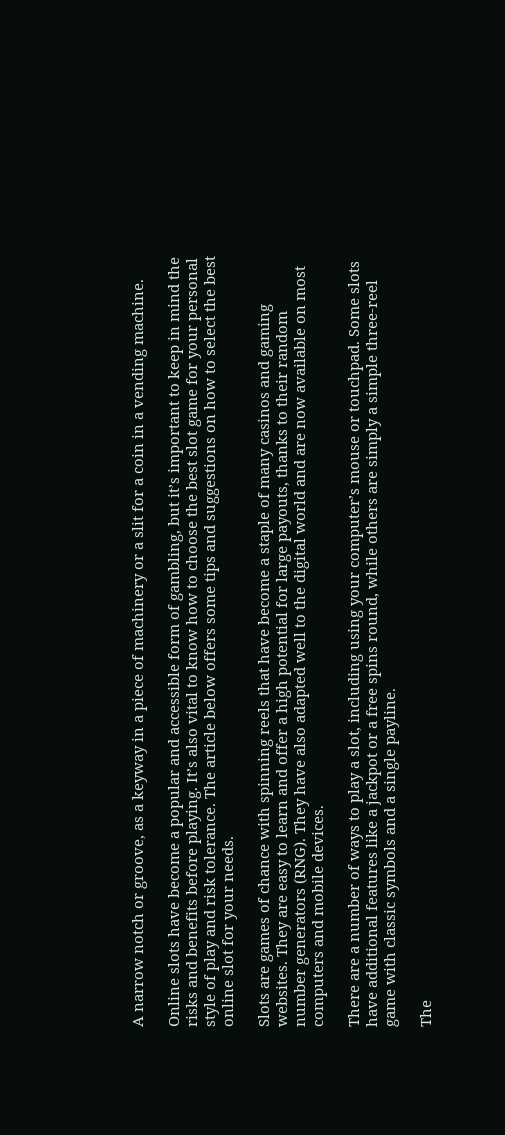A narrow notch or groove, as a keyway in a piece of machinery or a slit for a coin in a vending machine.

Online slots have become a popular and accessible form of gambling, but it’s important to keep in mind the risks and benefits before playing. It’s also vital to know how to choose the best slot game for your personal style of play and risk tolerance. The article below offers some tips and suggestions on how to select the best online slot for your needs.

Slots are games of chance with spinning reels that have become a staple of many casinos and gaming websites. They are easy to learn and offer a high potential for large payouts, thanks to their random number generators (RNG). They have also adapted well to the digital world and are now available on most computers and mobile devices.

There are a number of ways to play a slot, including using your computer’s mouse or touchpad. Some slots have additional features like a jackpot or a free spins round, while others are simply a simple three-reel game with classic symbols and a single payline.

The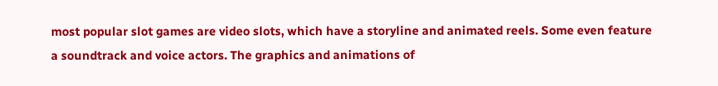most popular slot games are video slots, which have a storyline and animated reels. Some even feature a soundtrack and voice actors. The graphics and animations of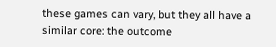these games can vary, but they all have a similar core: the outcome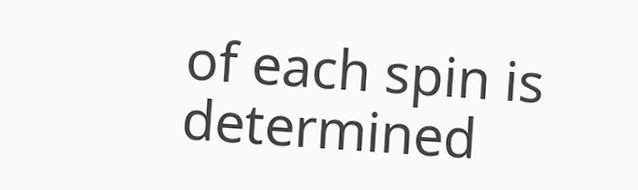of each spin is determined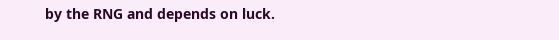by the RNG and depends on luck.